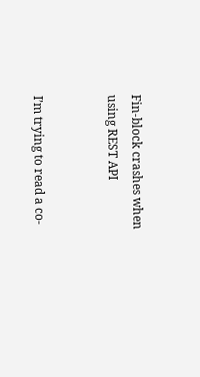Fin-block crashes when using REST API


I’m trying to read a co-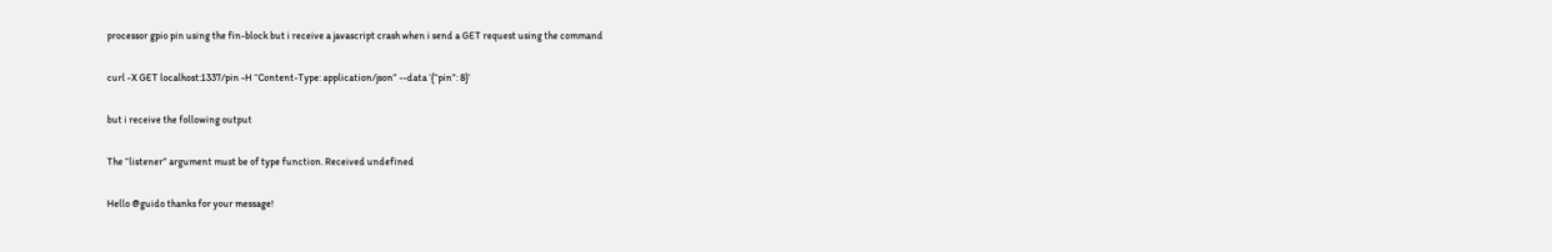processor gpio pin using the fin-block but i receive a javascript crash when i send a GET request using the command

curl -X GET localhost:1337/pin -H “Content-Type: application/json” --data ‘{“pin”: 8}’

but i receive the following output

The “listener” argument must be of type function. Received undefined

Hello @guido thanks for your message!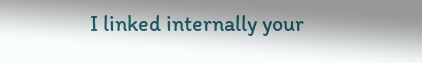I linked internally your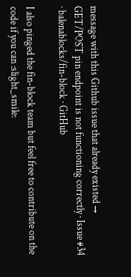message with this Github issue that already existed → GET/POST pin endpoint is not functioning correctly · Issue #34 · balenablocks/fin-block · GitHub

I also pinged the fin-block team but feel free to contribute on the code if you can :slight_smile: